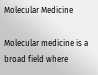Molecular Medicine

Molecular medicine is a broad field where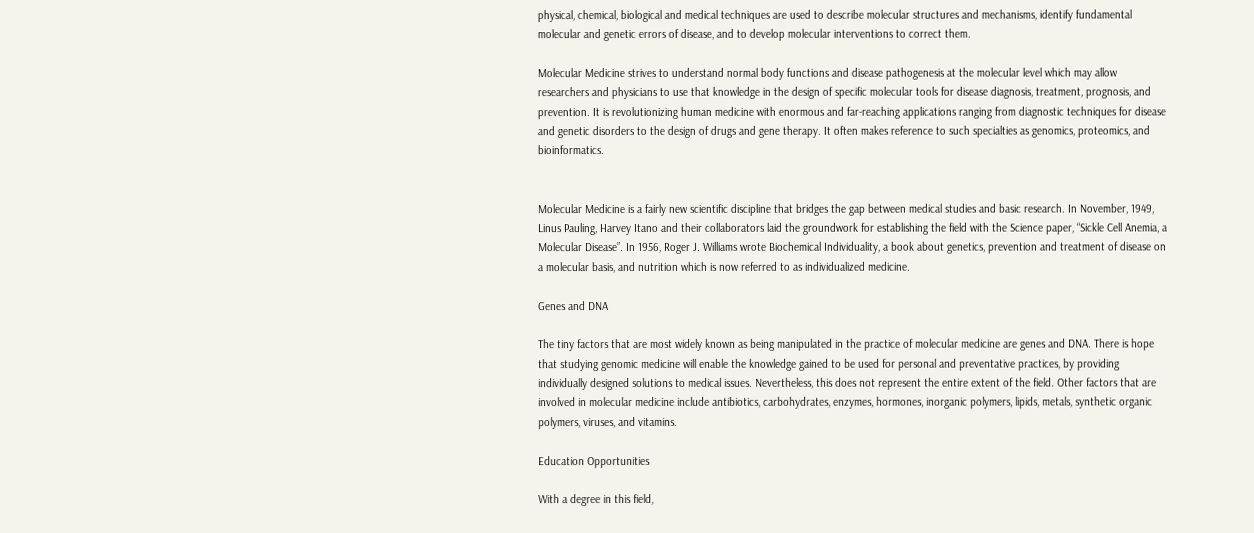physical, chemical, biological and medical techniques are used to describe molecular structures and mechanisms, identify fundamental molecular and genetic errors of disease, and to develop molecular interventions to correct them.

Molecular Medicine strives to understand normal body functions and disease pathogenesis at the molecular level which may allow researchers and physicians to use that knowledge in the design of specific molecular tools for disease diagnosis, treatment, prognosis, and prevention. It is revolutionizing human medicine with enormous and far-reaching applications ranging from diagnostic techniques for disease and genetic disorders to the design of drugs and gene therapy. It often makes reference to such specialties as genomics, proteomics, and bioinformatics.


Molecular Medicine is a fairly new scientific discipline that bridges the gap between medical studies and basic research. In November, 1949, Linus Pauling, Harvey Itano and their collaborators laid the groundwork for establishing the field with the Science paper, “Sickle Cell Anemia, a Molecular Disease”. In 1956, Roger J. Williams wrote Biochemical Individuality, a book about genetics, prevention and treatment of disease on a molecular basis, and nutrition which is now referred to as individualized medicine.

Genes and DNA

The tiny factors that are most widely known as being manipulated in the practice of molecular medicine are genes and DNA. There is hope that studying genomic medicine will enable the knowledge gained to be used for personal and preventative practices, by providing individually designed solutions to medical issues. Nevertheless, this does not represent the entire extent of the field. Other factors that are involved in molecular medicine include antibiotics, carbohydrates, enzymes, hormones, inorganic polymers, lipids, metals, synthetic organic polymers, viruses, and vitamins.

Education Opportunities

With a degree in this field,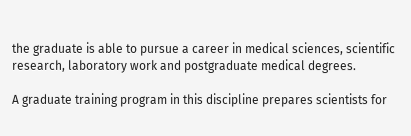the graduate is able to pursue a career in medical sciences, scientific research, laboratory work and postgraduate medical degrees.

A graduate training program in this discipline prepares scientists for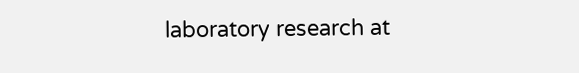laboratory research at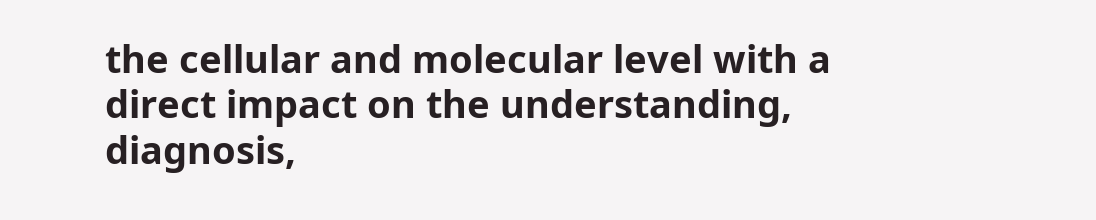the cellular and molecular level with a direct impact on the understanding, diagnosis,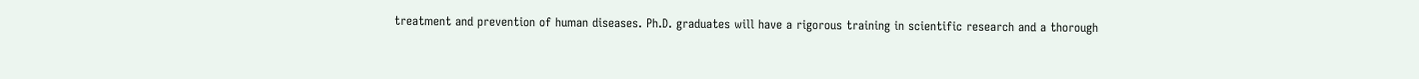treatment and prevention of human diseases. Ph.D. graduates will have a rigorous training in scientific research and a thorough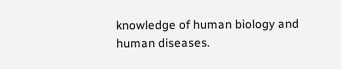knowledge of human biology and human diseases.